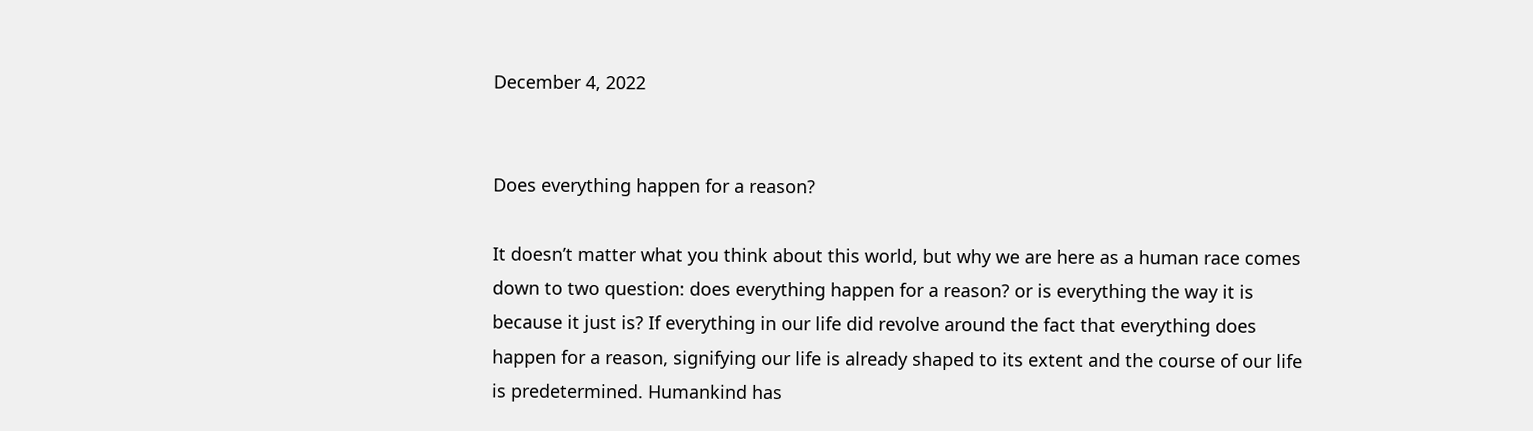December 4, 2022


Does everything happen for a reason?

It doesn’t matter what you think about this world, but why we are here as a human race comes down to two question: does everything happen for a reason? or is everything the way it is because it just is? If everything in our life did revolve around the fact that everything does happen for a reason, signifying our life is already shaped to its extent and the course of our life is predetermined. Humankind has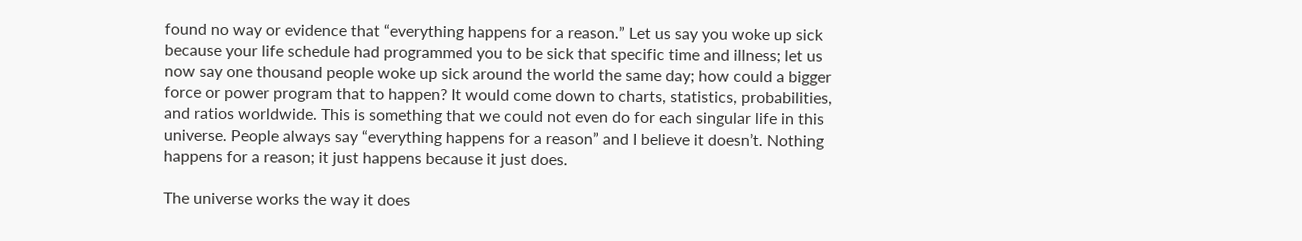found no way or evidence that “everything happens for a reason.” Let us say you woke up sick because your life schedule had programmed you to be sick that specific time and illness; let us now say one thousand people woke up sick around the world the same day; how could a bigger force or power program that to happen? It would come down to charts, statistics, probabilities, and ratios worldwide. This is something that we could not even do for each singular life in this universe. People always say “everything happens for a reason” and I believe it doesn’t. Nothing happens for a reason; it just happens because it just does.

The universe works the way it does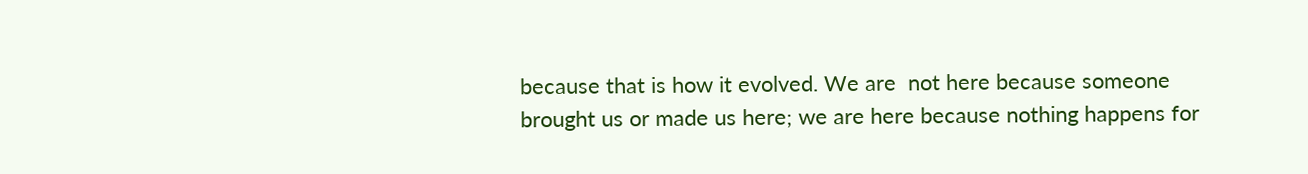because that is how it evolved. We are  not here because someone brought us or made us here; we are here because nothing happens for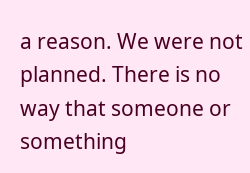a reason. We were not planned. There is no way that someone or something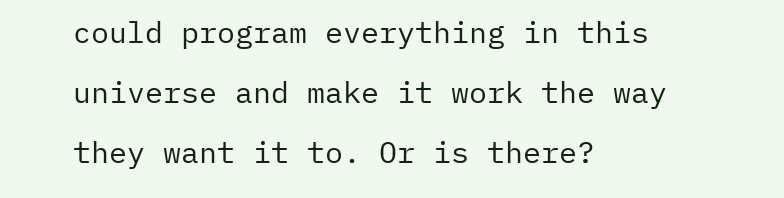could program everything in this universe and make it work the way they want it to. Or is there?